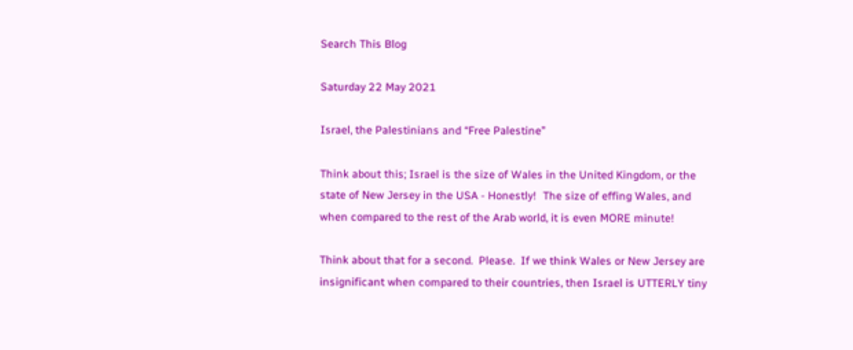Search This Blog

Saturday 22 May 2021

Israel, the Palestinians and “Free Palestine”

Think about this; Israel is the size of Wales in the United Kingdom, or the state of New Jersey in the USA - Honestly!  The size of effing Wales, and when compared to the rest of the Arab world, it is even MORE minute!

Think about that for a second.  Please.  If we think Wales or New Jersey are insignificant when compared to their countries, then Israel is UTTERLY tiny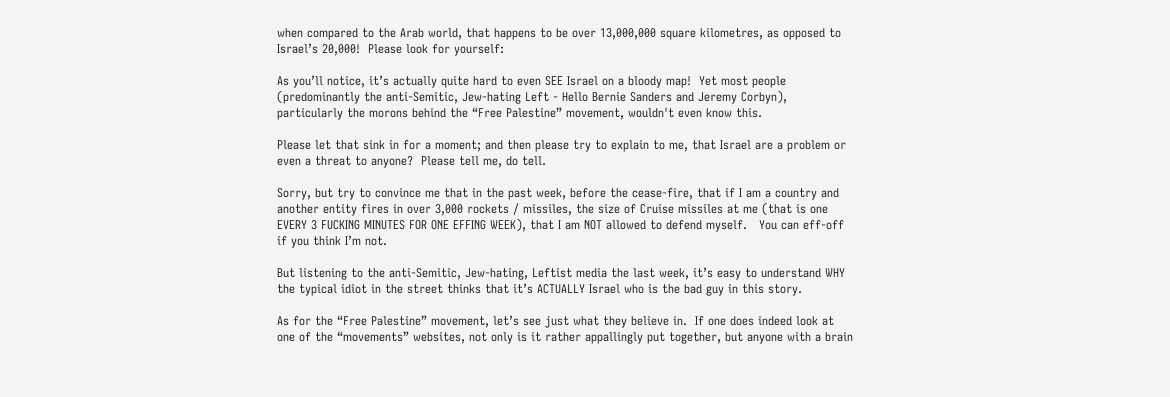when compared to the Arab world, that happens to be over 13,000,000 square kilometres, as opposed to Israel’s 20,000!  Please look for yourself:

As you’ll notice, it’s actually quite hard to even SEE Israel on a bloody map!  Yet most people (predominantly the anti-Semitic, Jew-hating Left - Hello Bernie Sanders and Jeremy Corbyn), particularly the morons behind the “Free Palestine” movement, wouldn't even know this.

Please let that sink in for a moment; and then please try to explain to me, that Israel are a problem or even a threat to anyone?  Please tell me, do tell.

Sorry, but try to convince me that in the past week, before the cease-fire, that if I am a country and another entity fires in over 3,000 rockets / missiles, the size of Cruise missiles at me (that is one EVERY 3 FUCKING MINUTES FOR ONE EFFING WEEK), that I am NOT allowed to defend myself.   You can eff-off if you think I’m not.

But listening to the anti-Semitic, Jew-hating, Leftist media the last week, it’s easy to understand WHY the typical idiot in the street thinks that it’s ACTUALLY Israel who is the bad guy in this story.

As for the “Free Palestine” movement, let’s see just what they believe in.  If one does indeed look at one of the “movements” websites, not only is it rather appallingly put together, but anyone with a brain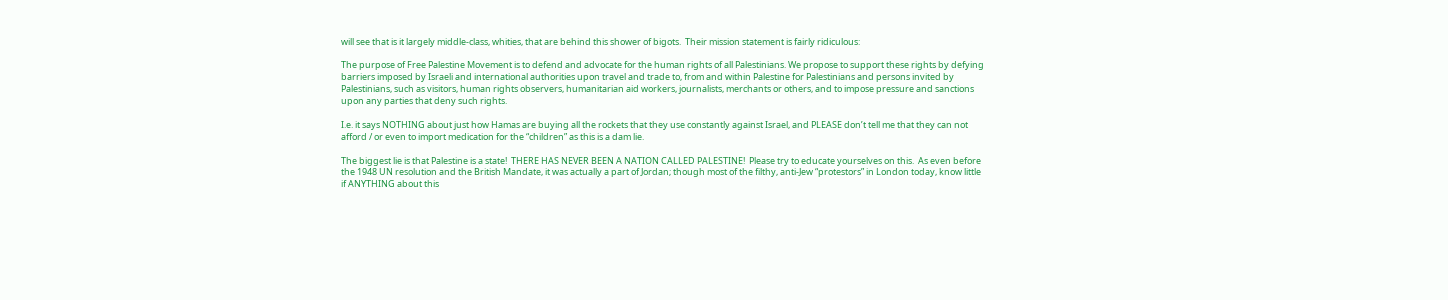will see that is it largely middle-class, whities, that are behind this shower of bigots.  Their mission statement is fairly ridiculous:

The purpose of Free Palestine Movement is to defend and advocate for the human rights of all Palestinians. We propose to support these rights by defying barriers imposed by Israeli and international authorities upon travel and trade to, from and within Palestine for Palestinians and persons invited by Palestinians, such as visitors, human rights observers, humanitarian aid workers, journalists, merchants or others, and to impose pressure and sanctions upon any parties that deny such rights.

I.e. it says NOTHING about just how Hamas are buying all the rockets that they use constantly against Israel, and PLEASE don’t tell me that they can not afford / or even to import medication for the “children” as this is a dam lie.

The biggest lie is that Palestine is a state!  THERE HAS NEVER BEEN A NATION CALLED PALESTINE!  Please try to educate yourselves on this.  As even before the 1948 UN resolution and the British Mandate, it was actually a part of Jordan; though most of the filthy, anti-Jew “protestors” in London today, know little if ANYTHING about this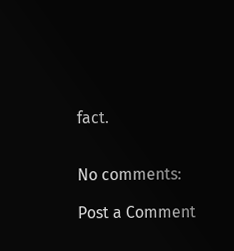fact.


No comments:

Post a Comment